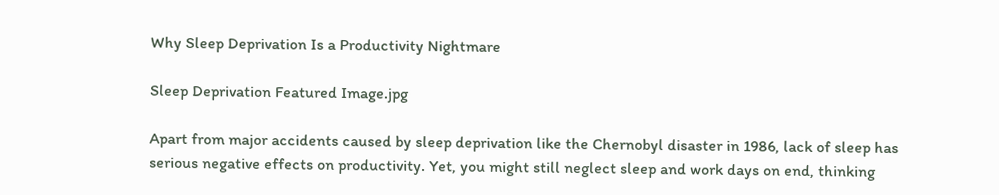Why Sleep Deprivation Is a Productivity Nightmare

Sleep Deprivation Featured Image.jpg

Apart from major accidents caused by sleep deprivation like the Chernobyl disaster in 1986, lack of sleep has serious negative effects on productivity. Yet, you might still neglect sleep and work days on end, thinking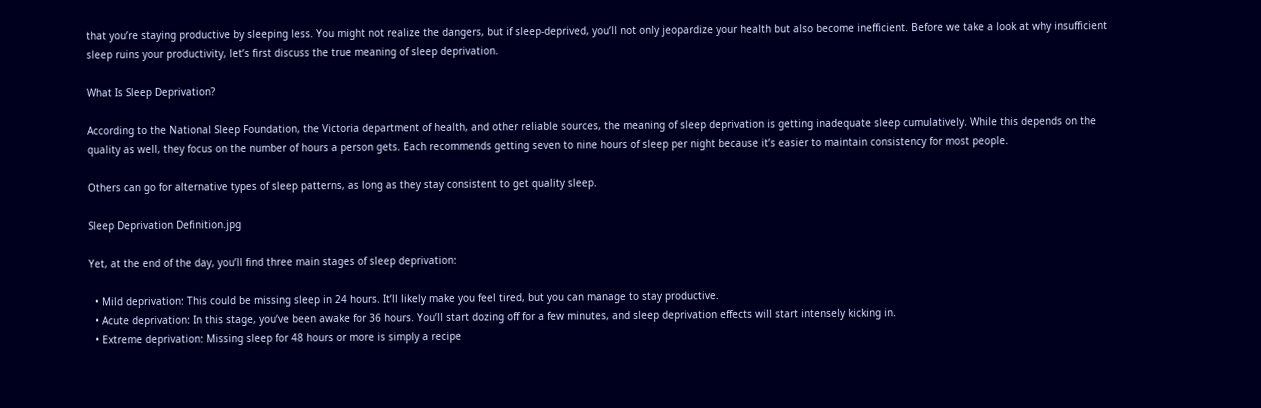that you’re staying productive by sleeping less. You might not realize the dangers, but if sleep-deprived, you’ll not only jeopardize your health but also become inefficient. Before we take a look at why insufficient sleep ruins your productivity, let’s first discuss the true meaning of sleep deprivation.

What Is Sleep Deprivation?

According to the National Sleep Foundation, the Victoria department of health, and other reliable sources, the meaning of sleep deprivation is getting inadequate sleep cumulatively. While this depends on the quality as well, they focus on the number of hours a person gets. Each recommends getting seven to nine hours of sleep per night because it’s easier to maintain consistency for most people.

Others can go for alternative types of sleep patterns, as long as they stay consistent to get quality sleep.

Sleep Deprivation Definition.jpg

Yet, at the end of the day, you’ll find three main stages of sleep deprivation:

  • Mild deprivation: This could be missing sleep in 24 hours. It’ll likely make you feel tired, but you can manage to stay productive.
  • Acute deprivation: In this stage, you’ve been awake for 36 hours. You’ll start dozing off for a few minutes, and sleep deprivation effects will start intensely kicking in.
  • Extreme deprivation: Missing sleep for 48 hours or more is simply a recipe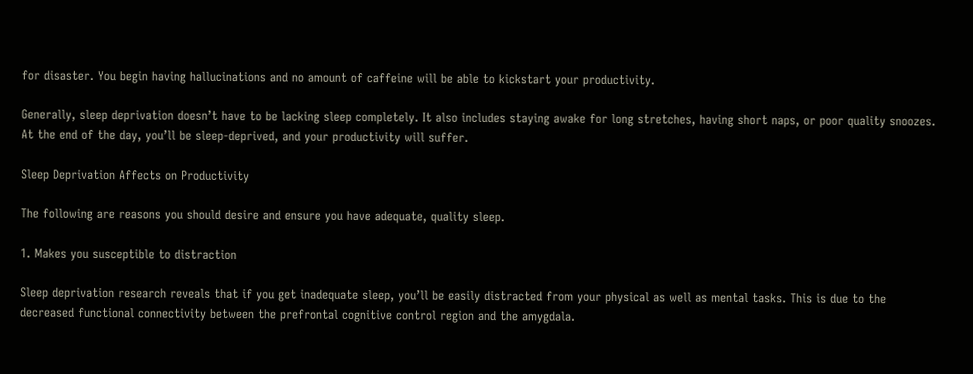for disaster. You begin having hallucinations and no amount of caffeine will be able to kickstart your productivity.

Generally, sleep deprivation doesn’t have to be lacking sleep completely. It also includes staying awake for long stretches, having short naps, or poor quality snoozes. At the end of the day, you’ll be sleep-deprived, and your productivity will suffer.

Sleep Deprivation Affects on Productivity

The following are reasons you should desire and ensure you have adequate, quality sleep.

1. Makes you susceptible to distraction

Sleep deprivation research reveals that if you get inadequate sleep, you’ll be easily distracted from your physical as well as mental tasks. This is due to the decreased functional connectivity between the prefrontal cognitive control region and the amygdala.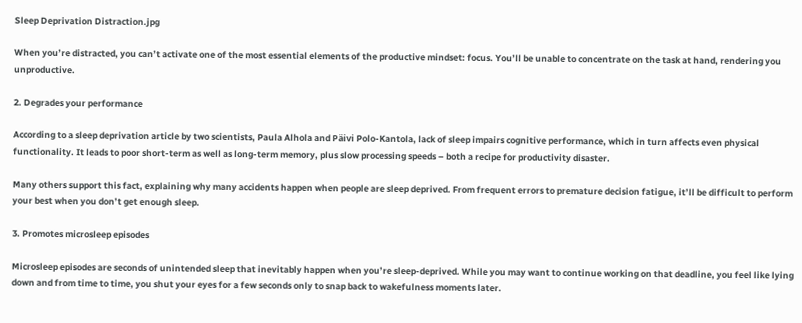Sleep Deprivation Distraction.jpg

When you’re distracted, you can’t activate one of the most essential elements of the productive mindset: focus. You’ll be unable to concentrate on the task at hand, rendering you unproductive.

2. Degrades your performance

According to a sleep deprivation article by two scientists, Paula Alhola and Päivi Polo-Kantola, lack of sleep impairs cognitive performance, which in turn affects even physical functionality. It leads to poor short-term as well as long-term memory, plus slow processing speeds – both a recipe for productivity disaster.

Many others support this fact, explaining why many accidents happen when people are sleep deprived. From frequent errors to premature decision fatigue, it’ll be difficult to perform your best when you don’t get enough sleep.

3. Promotes microsleep episodes

Microsleep episodes are seconds of unintended sleep that inevitably happen when you’re sleep-deprived. While you may want to continue working on that deadline, you feel like lying down and from time to time, you shut your eyes for a few seconds only to snap back to wakefulness moments later.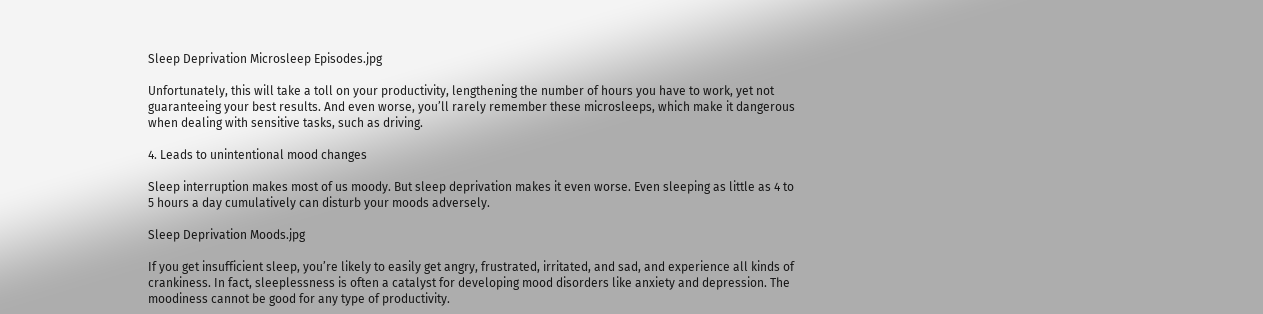Sleep Deprivation Microsleep Episodes.jpg

Unfortunately, this will take a toll on your productivity, lengthening the number of hours you have to work, yet not guaranteeing your best results. And even worse, you’ll rarely remember these microsleeps, which make it dangerous when dealing with sensitive tasks, such as driving.

4. Leads to unintentional mood changes

Sleep interruption makes most of us moody. But sleep deprivation makes it even worse. Even sleeping as little as 4 to 5 hours a day cumulatively can disturb your moods adversely.

Sleep Deprivation Moods.jpg

If you get insufficient sleep, you’re likely to easily get angry, frustrated, irritated, and sad, and experience all kinds of crankiness. In fact, sleeplessness is often a catalyst for developing mood disorders like anxiety and depression. The moodiness cannot be good for any type of productivity.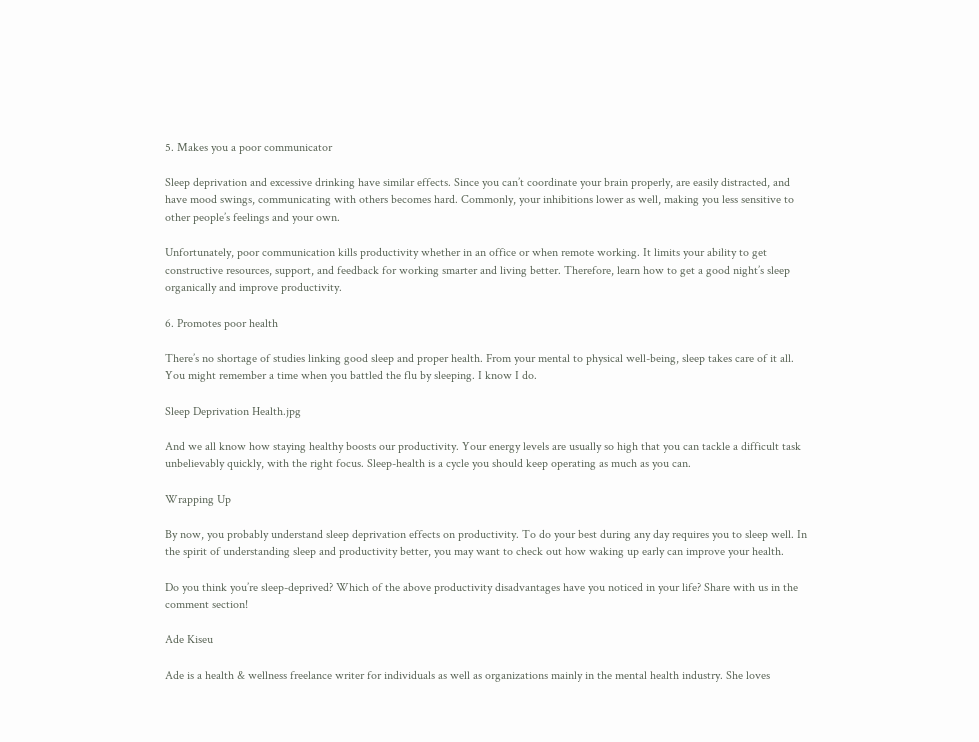5. Makes you a poor communicator

Sleep deprivation and excessive drinking have similar effects. Since you can’t coordinate your brain properly, are easily distracted, and have mood swings, communicating with others becomes hard. Commonly, your inhibitions lower as well, making you less sensitive to other people’s feelings and your own.

Unfortunately, poor communication kills productivity whether in an office or when remote working. It limits your ability to get constructive resources, support, and feedback for working smarter and living better. Therefore, learn how to get a good night’s sleep organically and improve productivity.

6. Promotes poor health

There’s no shortage of studies linking good sleep and proper health. From your mental to physical well-being, sleep takes care of it all. You might remember a time when you battled the flu by sleeping. I know I do.

Sleep Deprivation Health.jpg

And we all know how staying healthy boosts our productivity. Your energy levels are usually so high that you can tackle a difficult task unbelievably quickly, with the right focus. Sleep-health is a cycle you should keep operating as much as you can.

Wrapping Up

By now, you probably understand sleep deprivation effects on productivity. To do your best during any day requires you to sleep well. In the spirit of understanding sleep and productivity better, you may want to check out how waking up early can improve your health.

Do you think you’re sleep-deprived? Which of the above productivity disadvantages have you noticed in your life? Share with us in the comment section!

Ade Kiseu

Ade is a health & wellness freelance writer for individuals as well as organizations mainly in the mental health industry. She loves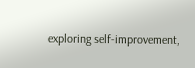exploring self-improvement,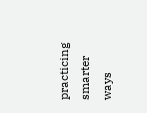practicing smarter ways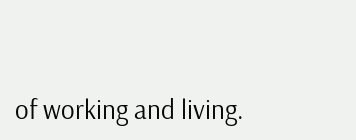of working and living.